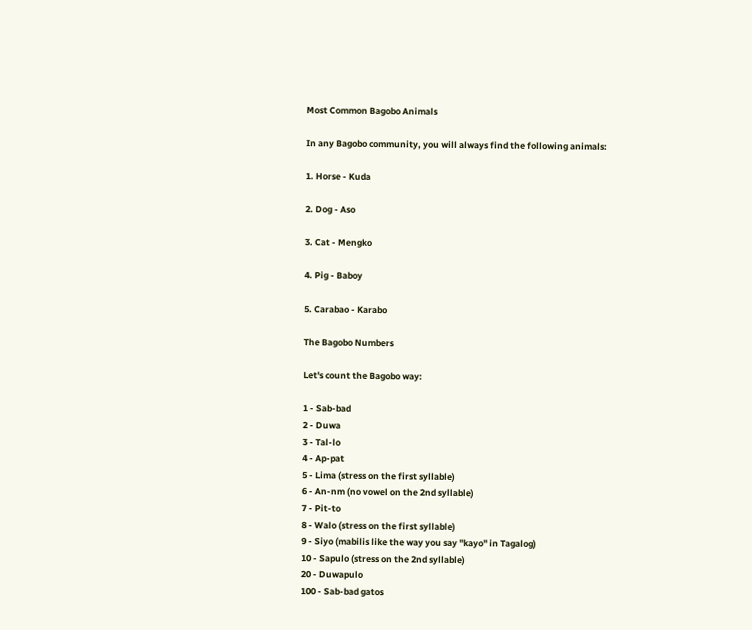Most Common Bagobo Animals

In any Bagobo community, you will always find the following animals:

1. Horse - Kuda

2. Dog - Aso

3. Cat - Mengko

4. Pig - Baboy

5. Carabao - Karabo

The Bagobo Numbers

Let's count the Bagobo way:

1 - Sab-bad
2 - Duwa
3 - Tal-lo
4 - Ap-pat
5 - Lima (stress on the first syllable)
6 - An-nm (no vowel on the 2nd syllable)
7 - Pit-to
8 - Walo (stress on the first syllable)
9 - Siyo (mabilis like the way you say "kayo" in Tagalog)
10 - Sapulo (stress on the 2nd syllable)
20 - Duwapulo
100 - Sab-bad gatos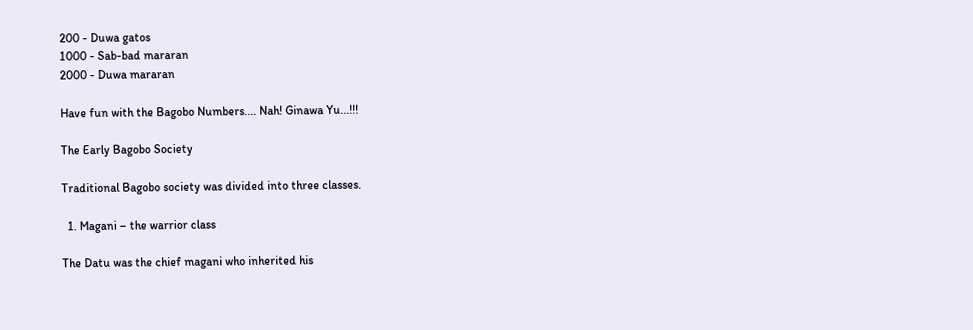200 - Duwa gatos
1000 - Sab-bad mararan
2000 - Duwa mararan

Have fun with the Bagobo Numbers.... Nah! Ginawa Yu...!!!

The Early Bagobo Society

Traditional Bagobo society was divided into three classes.

  1. Magani – the warrior class

The Datu was the chief magani who inherited his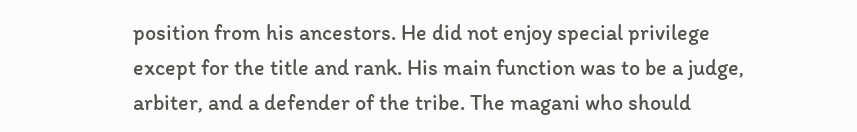position from his ancestors. He did not enjoy special privilege except for the title and rank. His main function was to be a judge, arbiter, and a defender of the tribe. The magani who should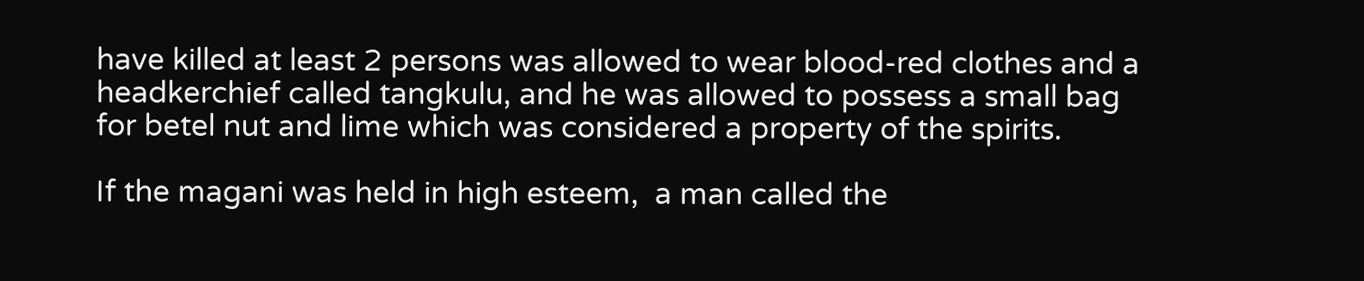have killed at least 2 persons was allowed to wear blood-red clothes and a headkerchief called tangkulu, and he was allowed to possess a small bag for betel nut and lime which was considered a property of the spirits.

If the magani was held in high esteem,  a man called the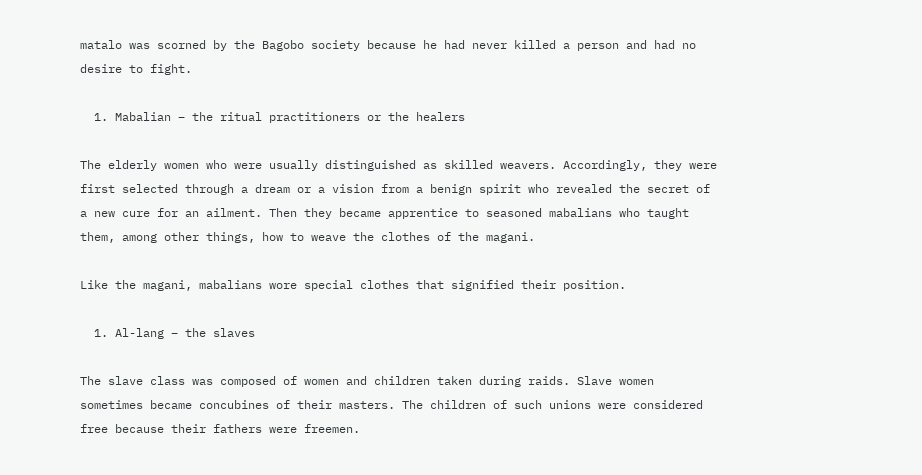matalo was scorned by the Bagobo society because he had never killed a person and had no desire to fight.

  1. Mabalian – the ritual practitioners or the healers

The elderly women who were usually distinguished as skilled weavers. Accordingly, they were first selected through a dream or a vision from a benign spirit who revealed the secret of a new cure for an ailment. Then they became apprentice to seasoned mabalians who taught them, among other things, how to weave the clothes of the magani.

Like the magani, mabalians wore special clothes that signified their position.

  1. Al-lang – the slaves

The slave class was composed of women and children taken during raids. Slave women sometimes became concubines of their masters. The children of such unions were considered free because their fathers were freemen.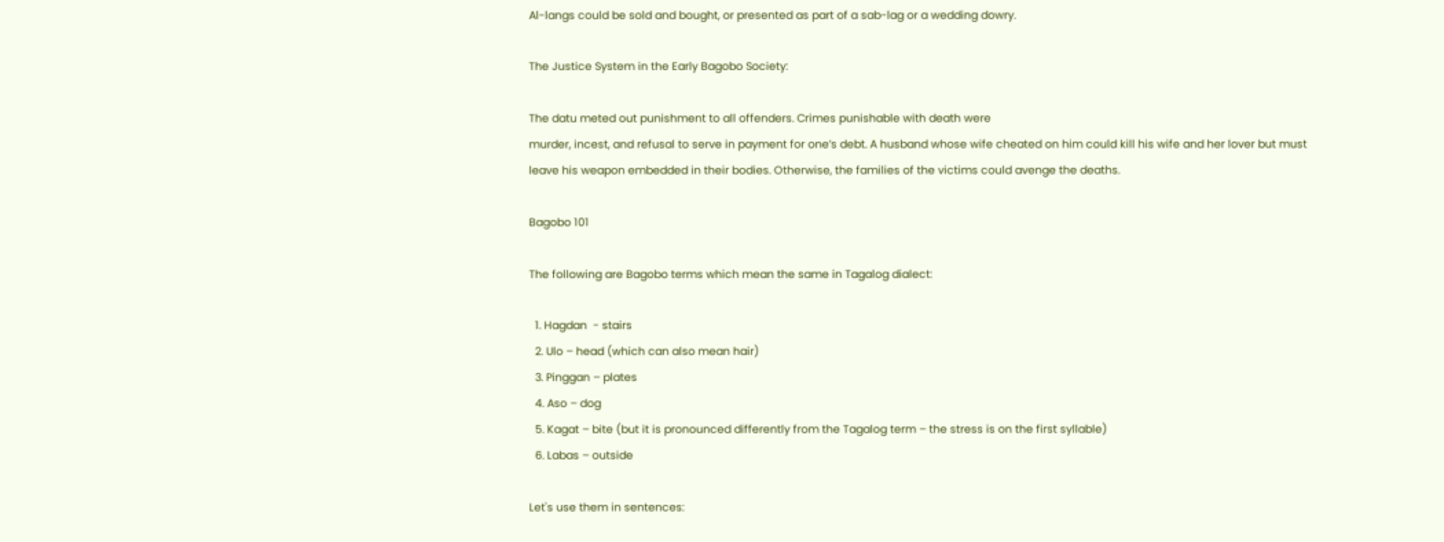Al-langs could be sold and bought, or presented as part of a sab-lag or a wedding dowry.

The Justice System in the Early Bagobo Society:

The datu meted out punishment to all offenders. Crimes punishable with death were
murder, incest, and refusal to serve in payment for one’s debt. A husband whose wife cheated on him could kill his wife and her lover but must leave his weapon embedded in their bodies. Otherwise, the families of the victims could avenge the deaths.

Bagobo 101

The following are Bagobo terms which mean the same in Tagalog dialect:

  1. Hagdan  - stairs
  2. Ulo – head (which can also mean hair)
  3. Pinggan – plates
  4. Aso – dog
  5. Kagat – bite (but it is pronounced differently from the Tagalog term – the stress is on the first syllable)
  6. Labas – outside

Let's use them in sentences: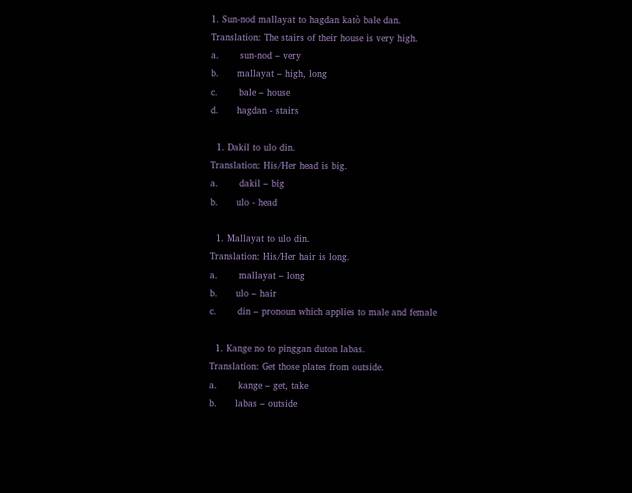1. Sun-nod mallayat to hagdan katò bale dan.
Translation: The stairs of their house is very high.
a.       sun-nod – very
b.      mallayat – high, long
c.       bale – house
d.      hagdan - stairs

  1. Dakil to ulo din.
Translation: His/Her head is big.
a.       dakil – big
b.      ulo - head

  1. Mallayat to ulo din.
Translation: His/Her hair is long.
a.       mallayat – long
b.      ulo – hair
c.       din – pronoun which applies to male and female

  1. Kange no to pinggan duton labas.
Translation: Get those plates from outside.
a.       kange – get, take
b.      labas – outside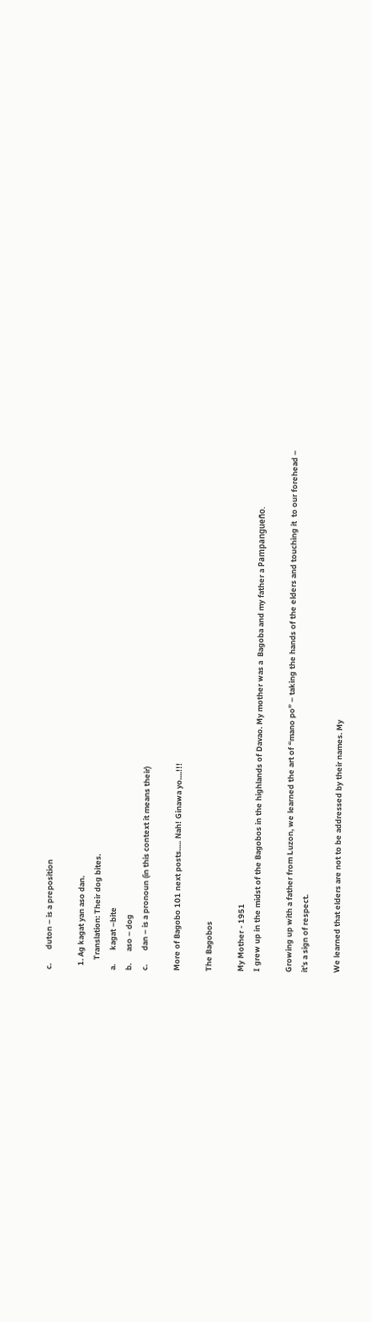c.       duton – is a preposition

  1. Ag kagat yan aso dan.
     Translation: Their dog bites.
a.       kagat –bite
b.      aso – dog
c.       dan – is a pronoun (in this context it means their)

More of Bagobo 101 next posts..... Nah! Ginawa yo....!!!

The Bagobos

My Mother - 1951
I grew up in the midst of the Bagobos in the highlands of Davao. My mother was a  Bagoba and my father a Pampangueño.

Growing up with a father from Luzon, we learned the art of “mano po” – taking the hands of the elders and touching it  to our forehead – it’s a sign of respect.

We learned that elders are not to be addressed by their names. My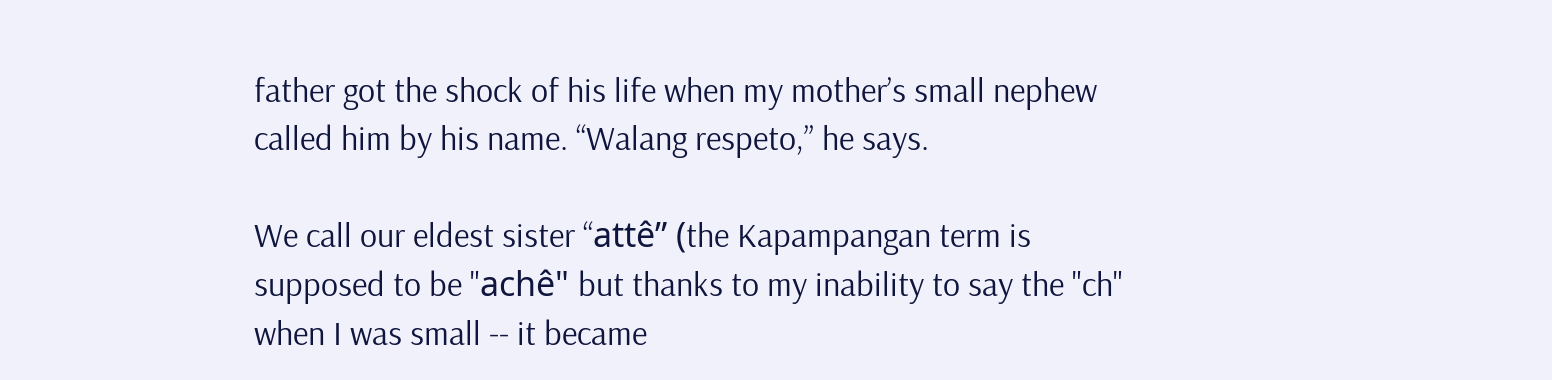father got the shock of his life when my mother’s small nephew called him by his name. “Walang respeto,” he says.

We call our eldest sister “attê” (the Kapampangan term is supposed to be "achê" but thanks to my inability to say the "ch" when I was small -- it became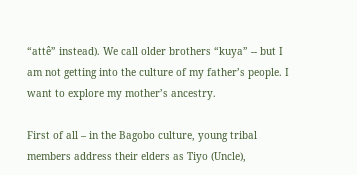“attê” instead). We call older brothers “kuya” -- but I am not getting into the culture of my father’s people. I want to explore my mother’s ancestry.

First of all – in the Bagobo culture, young tribal members address their elders as Tiyo (Uncle),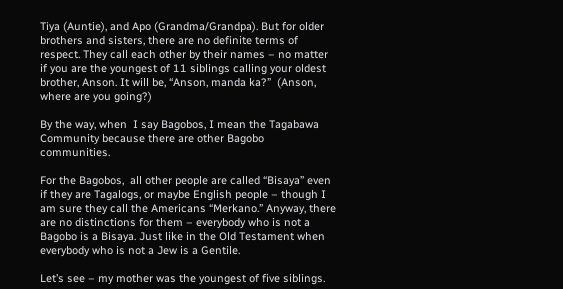Tiya (Auntie), and Apo (Grandma/Grandpa). But for older brothers and sisters, there are no definite terms of  respect. They call each other by their names – no matter if you are the youngest of 11 siblings calling your oldest brother, Anson. It will be, “Anson, manda ka?”  (Anson, where are you going?)

By the way, when  I say Bagobos, I mean the Tagabawa Community because there are other Bagobo communities.

For the Bagobos,  all other people are called “Bisaya” even if they are Tagalogs, or maybe English people – though I am sure they call the Americans “Merkano.” Anyway, there are no distinctions for them – everybody who is not a Bagobo is a Bisaya. Just like in the Old Testament when everybody who is not a Jew is a Gentile.

Let’s see – my mother was the youngest of five siblings.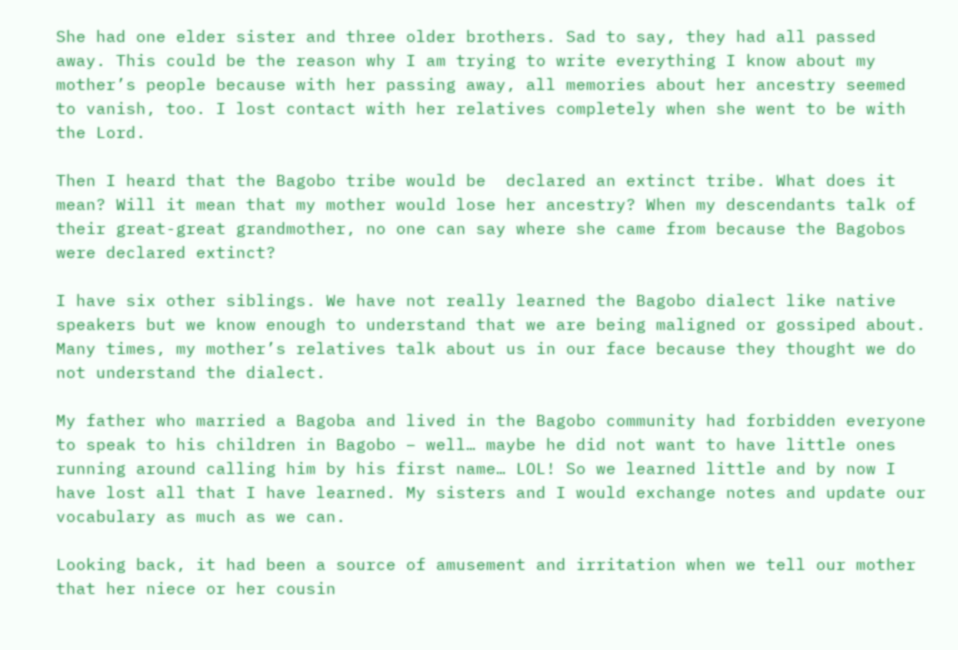She had one elder sister and three older brothers. Sad to say, they had all passed away. This could be the reason why I am trying to write everything I know about my mother’s people because with her passing away, all memories about her ancestry seemed to vanish, too. I lost contact with her relatives completely when she went to be with the Lord.

Then I heard that the Bagobo tribe would be  declared an extinct tribe. What does it mean? Will it mean that my mother would lose her ancestry? When my descendants talk of their great-great grandmother, no one can say where she came from because the Bagobos were declared extinct?

I have six other siblings. We have not really learned the Bagobo dialect like native speakers but we know enough to understand that we are being maligned or gossiped about. Many times, my mother’s relatives talk about us in our face because they thought we do not understand the dialect.

My father who married a Bagoba and lived in the Bagobo community had forbidden everyone to speak to his children in Bagobo – well… maybe he did not want to have little ones running around calling him by his first name… LOL! So we learned little and by now I have lost all that I have learned. My sisters and I would exchange notes and update our vocabulary as much as we can.

Looking back, it had been a source of amusement and irritation when we tell our mother that her niece or her cousin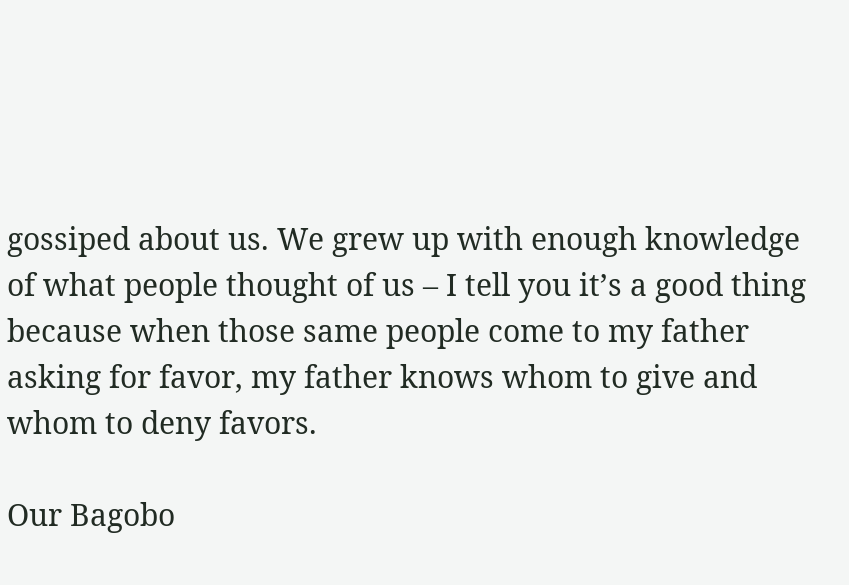gossiped about us. We grew up with enough knowledge of what people thought of us – I tell you it’s a good thing because when those same people come to my father asking for favor, my father knows whom to give and whom to deny favors.

Our Bagobo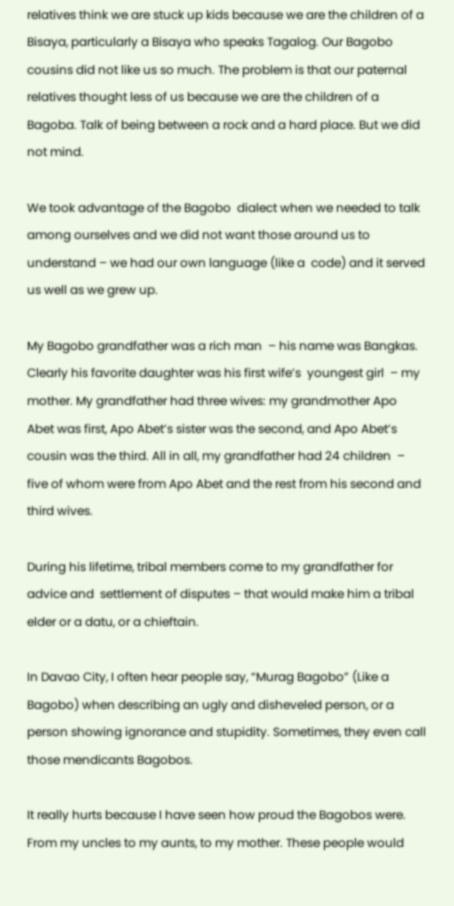relatives think we are stuck up kids because we are the children of a Bisaya, particularly a Bisaya who speaks Tagalog. Our Bagobo cousins did not like us so much. The problem is that our paternal relatives thought less of us because we are the children of a Bagoba. Talk of being between a rock and a hard place. But we did not mind.

We took advantage of the Bagobo  dialect when we needed to talk among ourselves and we did not want those around us to understand – we had our own language (like a  code) and it served us well as we grew up.

My Bagobo grandfather was a rich man  – his name was Bangkas. Clearly his favorite daughter was his first wife’s  youngest girl  – my mother. My grandfather had three wives: my grandmother Apo Abet was first, Apo Abet’s sister was the second, and Apo Abet’s cousin was the third. All in all, my grandfather had 24 children  – five of whom were from Apo Abet and the rest from his second and third wives.

During his lifetime, tribal members come to my grandfather for advice and  settlement of disputes – that would make him a tribal elder or a datu, or a chieftain.

In Davao City, I often hear people say, “Murag Bagobo” (Like a Bagobo) when describing an ugly and disheveled person, or a person showing ignorance and stupidity. Sometimes, they even call those mendicants Bagobos.

It really hurts because I have seen how proud the Bagobos were. From my uncles to my aunts, to my mother. These people would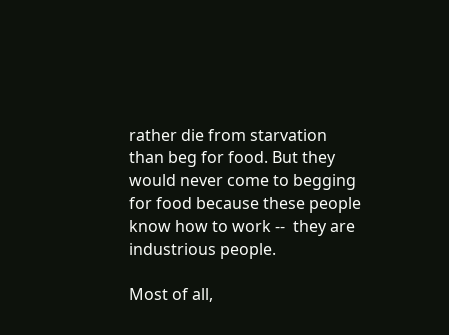rather die from starvation than beg for food. But they would never come to begging for food because these people know how to work --  they are industrious people.

Most of all,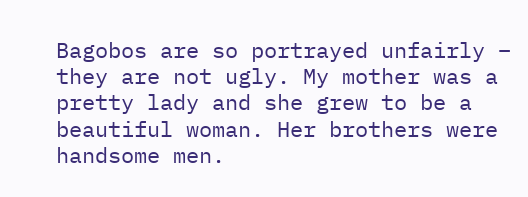Bagobos are so portrayed unfairly – they are not ugly. My mother was a pretty lady and she grew to be a beautiful woman. Her brothers were handsome men.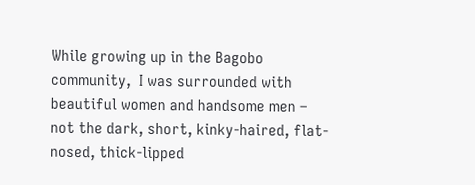While growing up in the Bagobo community,  I was surrounded with beautiful women and handsome men – not the dark, short, kinky-haired, flat-nosed, thick-lipped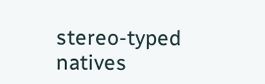stereo-typed natives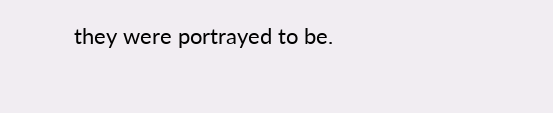they were portrayed to be.